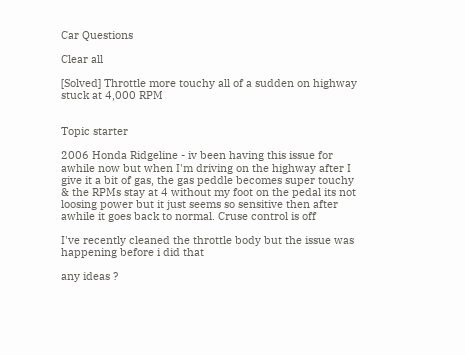Car Questions

Clear all

[Solved] Throttle more touchy all of a sudden on highway stuck at 4,000 RPM


Topic starter

2006 Honda Ridgeline - iv been having this issue for awhile now but when I'm driving on the highway after I give it a bit of gas, the gas peddle becomes super touchy & the RPMs stay at 4 without my foot on the pedal its not loosing power but it just seems so sensitive then after awhile it goes back to normal. Cruse control is off

I've recently cleaned the throttle body but the issue was happening before i did that

any ideas ?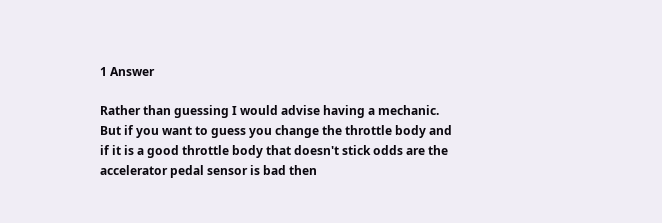1 Answer

Rather than guessing I would advise having a mechanic. But if you want to guess you change the throttle body and if it is a good throttle body that doesn't stick odds are the accelerator pedal sensor is bad then